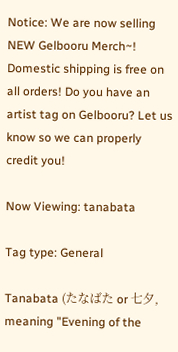Notice: We are now selling NEW Gelbooru Merch~! Domestic shipping is free on all orders! Do you have an artist tag on Gelbooru? Let us know so we can properly credit you!

Now Viewing: tanabata

Tag type: General

Tanabata (たなばた or 七夕, meaning "Evening of the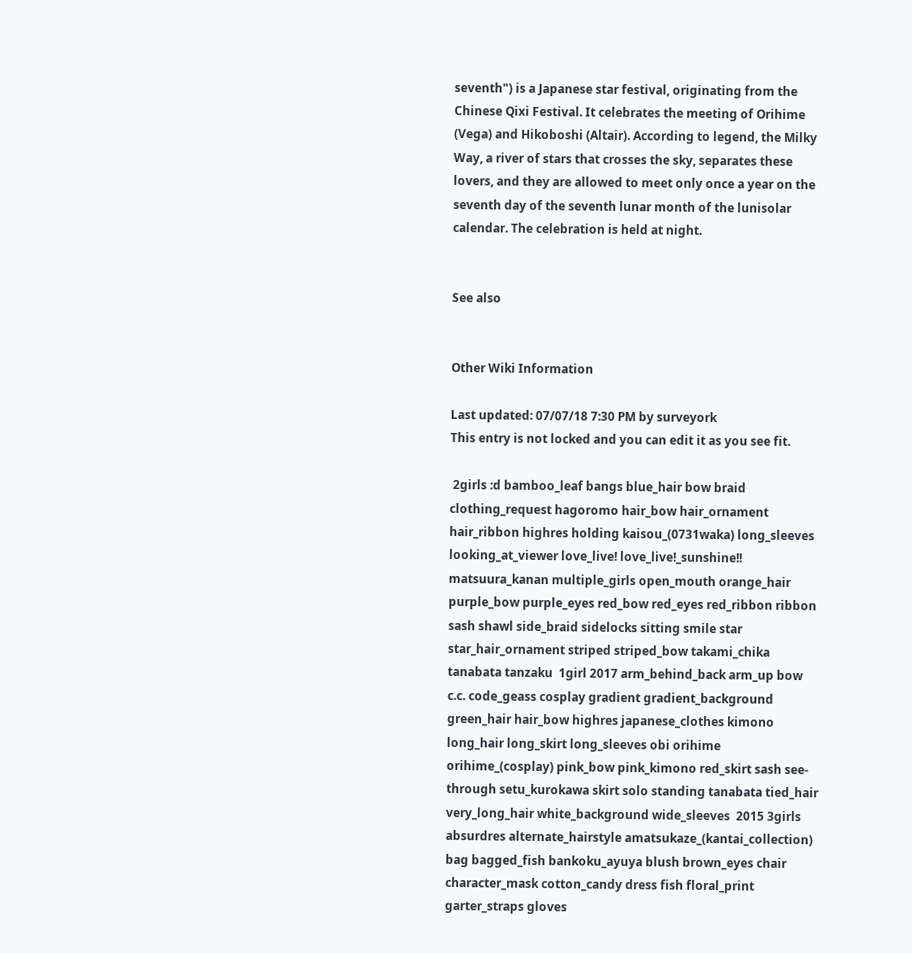seventh") is a Japanese star festival, originating from the Chinese Qixi Festival. It celebrates the meeting of Orihime (Vega) and Hikoboshi (Altair). According to legend, the Milky Way, a river of stars that crosses the sky, separates these lovers, and they are allowed to meet only once a year on the seventh day of the seventh lunar month of the lunisolar calendar. The celebration is held at night.


See also


Other Wiki Information

Last updated: 07/07/18 7:30 PM by surveyork
This entry is not locked and you can edit it as you see fit.

 2girls :d bamboo_leaf bangs blue_hair bow braid clothing_request hagoromo hair_bow hair_ornament hair_ribbon highres holding kaisou_(0731waka) long_sleeves looking_at_viewer love_live! love_live!_sunshine!! matsuura_kanan multiple_girls open_mouth orange_hair purple_bow purple_eyes red_bow red_eyes red_ribbon ribbon sash shawl side_braid sidelocks sitting smile star star_hair_ornament striped striped_bow takami_chika tanabata tanzaku  1girl 2017 arm_behind_back arm_up bow c.c. code_geass cosplay gradient gradient_background green_hair hair_bow highres japanese_clothes kimono long_hair long_skirt long_sleeves obi orihime orihime_(cosplay) pink_bow pink_kimono red_skirt sash see-through setu_kurokawa skirt solo standing tanabata tied_hair very_long_hair white_background wide_sleeves  2015 3girls absurdres alternate_hairstyle amatsukaze_(kantai_collection) bag bagged_fish bankoku_ayuya blush brown_eyes chair character_mask cotton_candy dress fish floral_print garter_straps gloves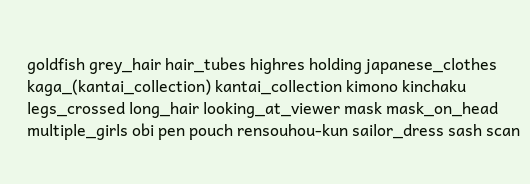goldfish grey_hair hair_tubes highres holding japanese_clothes kaga_(kantai_collection) kantai_collection kimono kinchaku legs_crossed long_hair looking_at_viewer mask mask_on_head multiple_girls obi pen pouch rensouhou-kun sailor_dress sash scan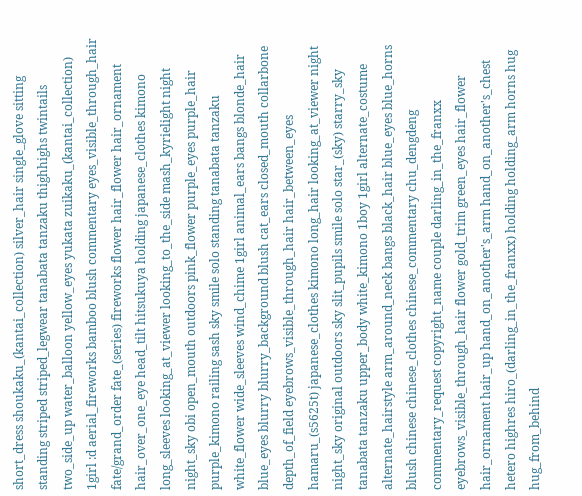short_dress shoukaku_(kantai_collection) silver_hair single_glove sitting standing striped striped_legwear tanabata tanzaku thighhighs twintails two_side_up water_balloon yellow_eyes yukata zuikaku_(kantai_collection)  1girl :d aerial_fireworks bamboo blush commentary eyes_visible_through_hair fate/grand_order fate_(series) fireworks flower hair_flower hair_ornament hair_over_one_eye head_tilt hitsukuya holding japanese_clothes kimono long_sleeves looking_at_viewer looking_to_the_side mash_kyrielight night night_sky obi open_mouth outdoors pink_flower purple_eyes purple_hair purple_kimono railing sash sky smile solo standing tanabata tanzaku white_flower wide_sleeves wind_chime 1girl animal_ears bangs blonde_hair blue_eyes blurry blurry_background blush cat_ears closed_mouth collarbone depth_of_field eyebrows_visible_through_hair hair_between_eyes hamaru_(s5625t) japanese_clothes kimono long_hair looking_at_viewer night night_sky original outdoors sky slit_pupils smile solo star_(sky) starry_sky tanabata tanzaku upper_body white_kimono 1boy 1girl alternate_costume alternate_hairstyle arm_around_neck bangs black_hair blue_eyes blue_horns blush chinese chinese_clothes chinese_commentary chu_dengdeng commentary_request copyright_name couple darling_in_the_franxx eyebrows_visible_through_hair flower gold_trim green_eyes hair_flower hair_ornament hair_up hand_on_another's_arm hand_on_another's_chest hetero highres hiro_(darling_in_the_franxx) holding holding_arm horns hug hug_from_behind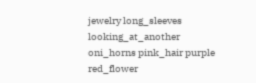jewelry long_sleeves looking_at_another oni_horns pink_hair purple red_flower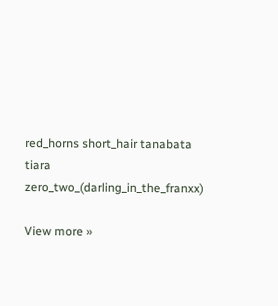red_horns short_hair tanabata tiara zero_two_(darling_in_the_franxx)

View more »